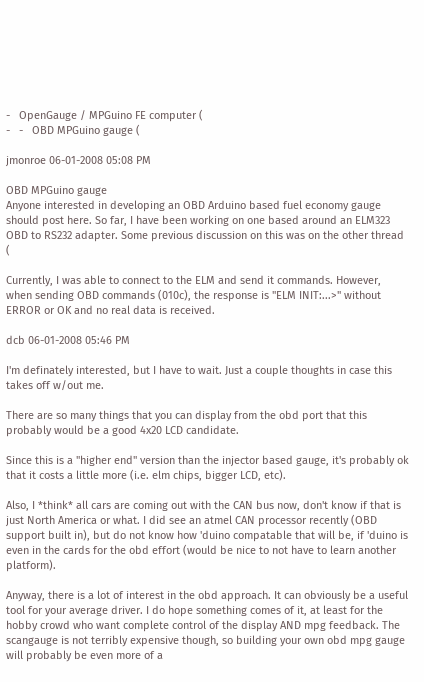-   OpenGauge / MPGuino FE computer (
-   -   OBD MPGuino gauge (

jmonroe 06-01-2008 05:08 PM

OBD MPGuino gauge
Anyone interested in developing an OBD Arduino based fuel economy gauge should post here. So far, I have been working on one based around an ELM323 OBD to RS232 adapter. Some previous discussion on this was on the other thread (

Currently, I was able to connect to the ELM and send it commands. However, when sending OBD commands (010c), the response is "ELM INIT:...>" without ERROR or OK and no real data is received.

dcb 06-01-2008 05:46 PM

I'm definately interested, but I have to wait. Just a couple thoughts in case this takes off w/out me.

There are so many things that you can display from the obd port that this probably would be a good 4x20 LCD candidate.

Since this is a "higher end" version than the injector based gauge, it's probably ok that it costs a little more (i.e. elm chips, bigger LCD, etc).

Also, I *think* all cars are coming out with the CAN bus now, don't know if that is just North America or what. I did see an atmel CAN processor recently (OBD support built in), but do not know how 'duino compatable that will be, if 'duino is even in the cards for the obd effort (would be nice to not have to learn another platform).

Anyway, there is a lot of interest in the obd approach. It can obviously be a useful tool for your average driver. I do hope something comes of it, at least for the hobby crowd who want complete control of the display AND mpg feedback. The scangauge is not terribly expensive though, so building your own obd mpg gauge will probably be even more of a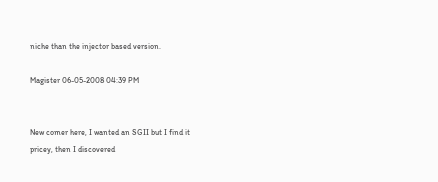niche than the injector based version.

Magister 06-05-2008 04:39 PM


New comer here, I wanted an SGII but I find it pricey, then I discovered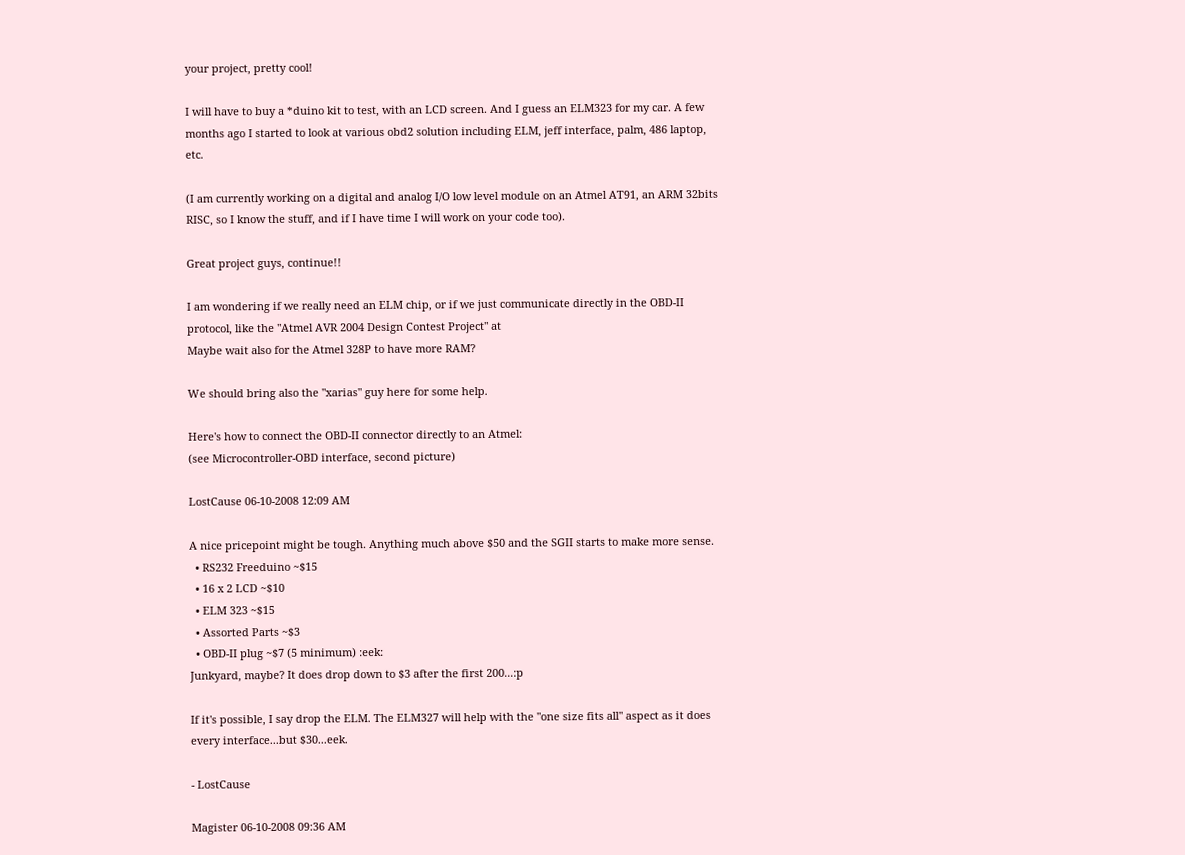your project, pretty cool!

I will have to buy a *duino kit to test, with an LCD screen. And I guess an ELM323 for my car. A few months ago I started to look at various obd2 solution including ELM, jeff interface, palm, 486 laptop, etc.

(I am currently working on a digital and analog I/O low level module on an Atmel AT91, an ARM 32bits RISC, so I know the stuff, and if I have time I will work on your code too).

Great project guys, continue!!

I am wondering if we really need an ELM chip, or if we just communicate directly in the OBD-II protocol, like the "Atmel AVR 2004 Design Contest Project" at
Maybe wait also for the Atmel 328P to have more RAM?

We should bring also the "xarias" guy here for some help.

Here's how to connect the OBD-II connector directly to an Atmel:
(see Microcontroller-OBD interface, second picture)

LostCause 06-10-2008 12:09 AM

A nice pricepoint might be tough. Anything much above $50 and the SGII starts to make more sense.
  • RS232 Freeduino ~$15
  • 16 x 2 LCD ~$10
  • ELM 323 ~$15
  • Assorted Parts ~$3
  • OBD-II plug ~$7 (5 minimum) :eek:
Junkyard, maybe? It does drop down to $3 after the first 200...:p

If it's possible, I say drop the ELM. The ELM327 will help with the "one size fits all" aspect as it does every interface...but $30...eek.

- LostCause

Magister 06-10-2008 09:36 AM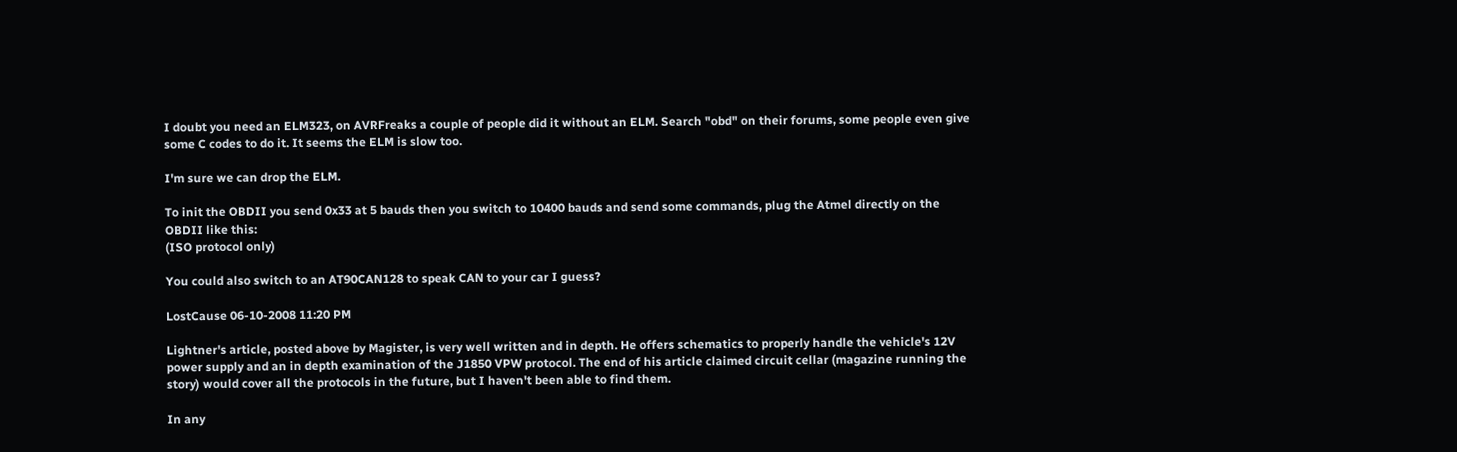I doubt you need an ELM323, on AVRFreaks a couple of people did it without an ELM. Search "obd" on their forums, some people even give some C codes to do it. It seems the ELM is slow too.

I'm sure we can drop the ELM.

To init the OBDII you send 0x33 at 5 bauds then you switch to 10400 bauds and send some commands, plug the Atmel directly on the OBDII like this:
(ISO protocol only)

You could also switch to an AT90CAN128 to speak CAN to your car I guess?

LostCause 06-10-2008 11:20 PM

Lightner's article, posted above by Magister, is very well written and in depth. He offers schematics to properly handle the vehicle's 12V power supply and an in depth examination of the J1850 VPW protocol. The end of his article claimed circuit cellar (magazine running the story) would cover all the protocols in the future, but I haven't been able to find them.

In any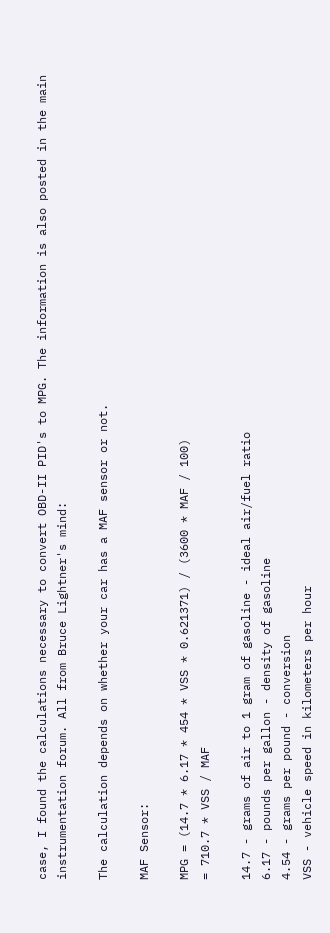case, I found the calculations necessary to convert OBD-II PID's to MPG. The information is also posted in the main instrumentation forum. All from Bruce Lightner's mind:

The calculation depends on whether your car has a MAF sensor or not.

MAF Sensor:

MPG = (14.7 * 6.17 * 454 * VSS * 0.621371) / (3600 * MAF / 100)
= 710.7 * VSS / MAF

14.7 - grams of air to 1 gram of gasoline - ideal air/fuel ratio
6.17 - pounds per gallon - density of gasoline
4.54 - grams per pound - conversion
VSS - vehicle speed in kilometers per hour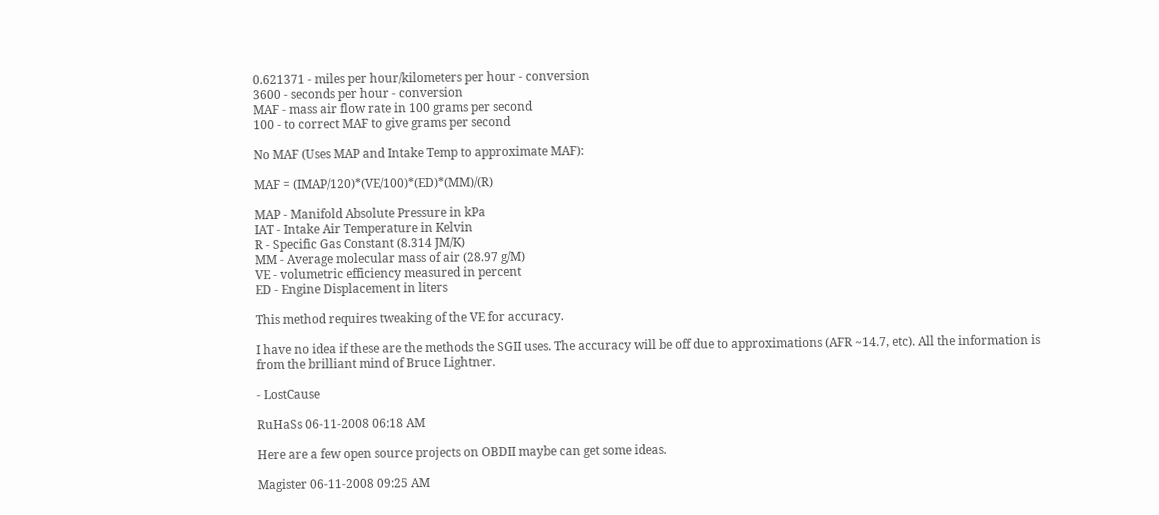0.621371 - miles per hour/kilometers per hour - conversion
3600 - seconds per hour - conversion
MAF - mass air flow rate in 100 grams per second
100 - to correct MAF to give grams per second

No MAF (Uses MAP and Intake Temp to approximate MAF):

MAF = (IMAP/120)*(VE/100)*(ED)*(MM)/(R)

MAP - Manifold Absolute Pressure in kPa
IAT - Intake Air Temperature in Kelvin
R - Specific Gas Constant (8.314 JM/K)
MM - Average molecular mass of air (28.97 g/M)
VE - volumetric efficiency measured in percent
ED - Engine Displacement in liters

This method requires tweaking of the VE for accuracy.

I have no idea if these are the methods the SGII uses. The accuracy will be off due to approximations (AFR ~14.7, etc). All the information is from the brilliant mind of Bruce Lightner.

- LostCause

RuHaSs 06-11-2008 06:18 AM

Here are a few open source projects on OBDII maybe can get some ideas.

Magister 06-11-2008 09:25 AM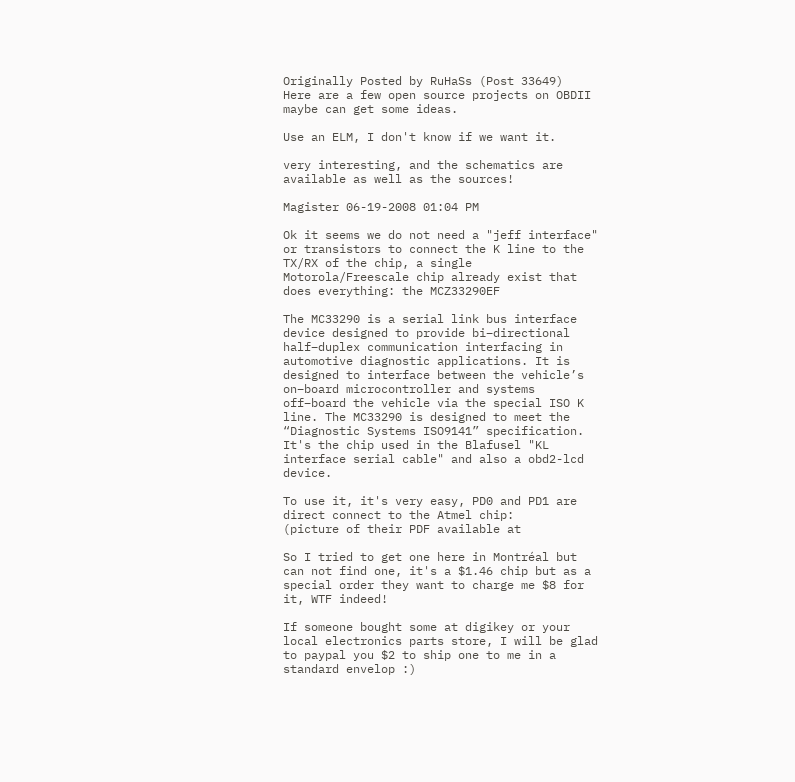Originally Posted by RuHaSs (Post 33649)
Here are a few open source projects on OBDII maybe can get some ideas.

Use an ELM, I don't know if we want it.

very interesting, and the schematics are available as well as the sources!

Magister 06-19-2008 01:04 PM

Ok it seems we do not need a "jeff interface" or transistors to connect the K line to the TX/RX of the chip, a single Motorola/Freescale chip already exist that does everything: the MCZ33290EF

The MC33290 is a serial link bus interface device designed to provide bi–directional half–duplex communication interfacing in automotive diagnostic applications. It is designed to interface between the vehicle’s on–board microcontroller and systems off–board the vehicle via the special ISO K line. The MC33290 is designed to meet the “Diagnostic Systems ISO9141” specification.
It's the chip used in the Blafusel "KL interface serial cable" and also a obd2-lcd device.

To use it, it's very easy, PD0 and PD1 are direct connect to the Atmel chip:
(picture of their PDF available at

So I tried to get one here in Montréal but can not find one, it's a $1.46 chip but as a special order they want to charge me $8 for it, WTF indeed!

If someone bought some at digikey or your local electronics parts store, I will be glad to paypal you $2 to ship one to me in a standard envelop :)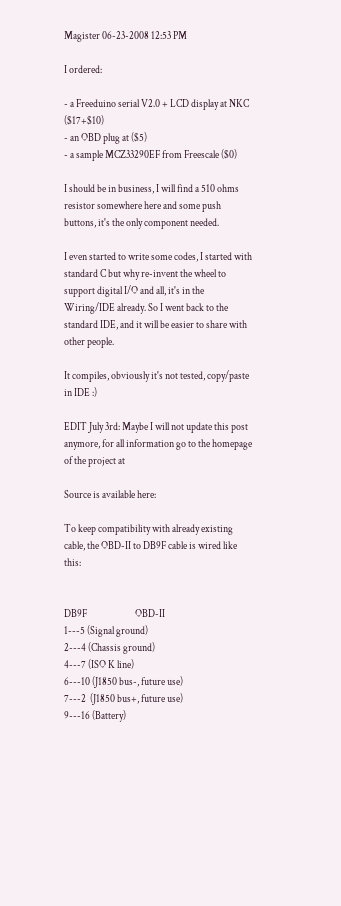Magister 06-23-2008 12:53 PM

I ordered:

- a Freeduino serial V2.0 + LCD display at NKC ($17+$10)
- an OBD plug at ($5)
- a sample MCZ33290EF from Freescale ($0)

I should be in business, I will find a 510 ohms resistor somewhere here and some push buttons, it's the only component needed.

I even started to write some codes, I started with standard C but why re-invent the wheel to support digital I/O and all, it's in the Wiring/IDE already. So I went back to the standard IDE, and it will be easier to share with other people.

It compiles, obviously it's not tested, copy/paste in IDE :)

EDIT July 3rd: Maybe I will not update this post anymore, for all information go to the homepage of the project at

Source is available here:

To keep compatibility with already existing cable, the OBD-II to DB9F cable is wired like this:


DB9F                        OBD-II
1---5 (Signal ground)
2---4 (Chassis ground)
4---7 (ISO K line)
6---10 (J1850 bus-, future use)
7---2  (J1850 bus+, future use)
9---16 (Battery)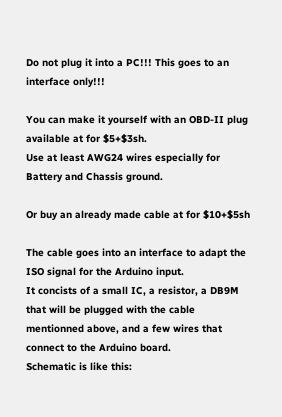Do not plug it into a PC!!! This goes to an interface only!!!

You can make it yourself with an OBD-II plug available at for $5+$3sh.
Use at least AWG24 wires especially for Battery and Chassis ground.

Or buy an already made cable at for $10+$5sh

The cable goes into an interface to adapt the ISO signal for the Arduino input.
It concists of a small IC, a resistor, a DB9M that will be plugged with the cable mentionned above, and a few wires that connect to the Arduino board.
Schematic is like this: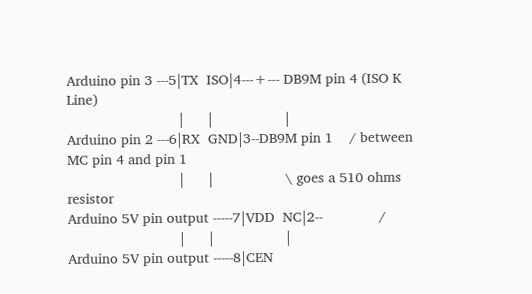Arduino pin 3 ---5|TX  ISO|4---+--- DB9M pin 4 (ISO K Line)
                            |      |                  |
Arduino pin 2 ---6|RX  GND|3--DB9M pin 1    / between MC pin 4 and pin 1
                            |      |                  \ goes a 510 ohms resistor
Arduino 5V pin output -----7|VDD  NC|2--              /
                            |      |                  |
Arduino 5V pin output -----8|CEN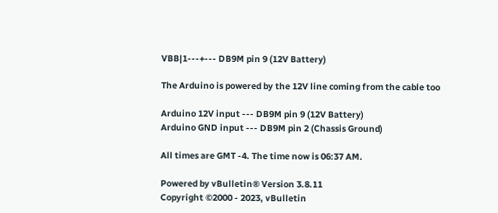VBB|1---+--- DB9M pin 9 (12V Battery)

The Arduino is powered by the 12V line coming from the cable too

Arduino 12V input --- DB9M pin 9 (12V Battery)
Arduino GND input --- DB9M pin 2 (Chassis Ground)

All times are GMT -4. The time now is 06:37 AM.

Powered by vBulletin® Version 3.8.11
Copyright ©2000 - 2023, vBulletin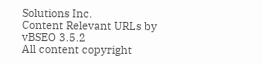Solutions Inc.
Content Relevant URLs by vBSEO 3.5.2
All content copyright